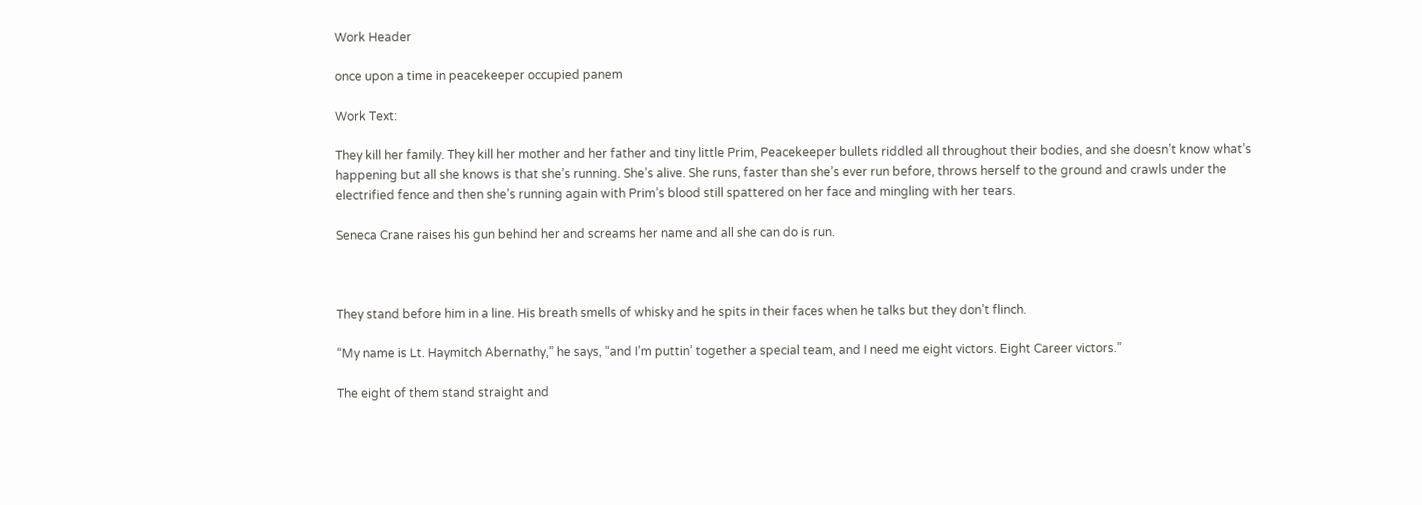Work Header

once upon a time in peacekeeper occupied panem

Work Text:

They kill her family. They kill her mother and her father and tiny little Prim, Peacekeeper bullets riddled all throughout their bodies, and she doesn’t know what’s happening but all she knows is that she’s running. She’s alive. She runs, faster than she’s ever run before, throws herself to the ground and crawls under the electrified fence and then she’s running again with Prim’s blood still spattered on her face and mingling with her tears.

Seneca Crane raises his gun behind her and screams her name and all she can do is run.



They stand before him in a line. His breath smells of whisky and he spits in their faces when he talks but they don’t flinch.

“My name is Lt. Haymitch Abernathy,” he says, “and I’m puttin’ together a special team, and I need me eight victors. Eight Career victors.”

The eight of them stand straight and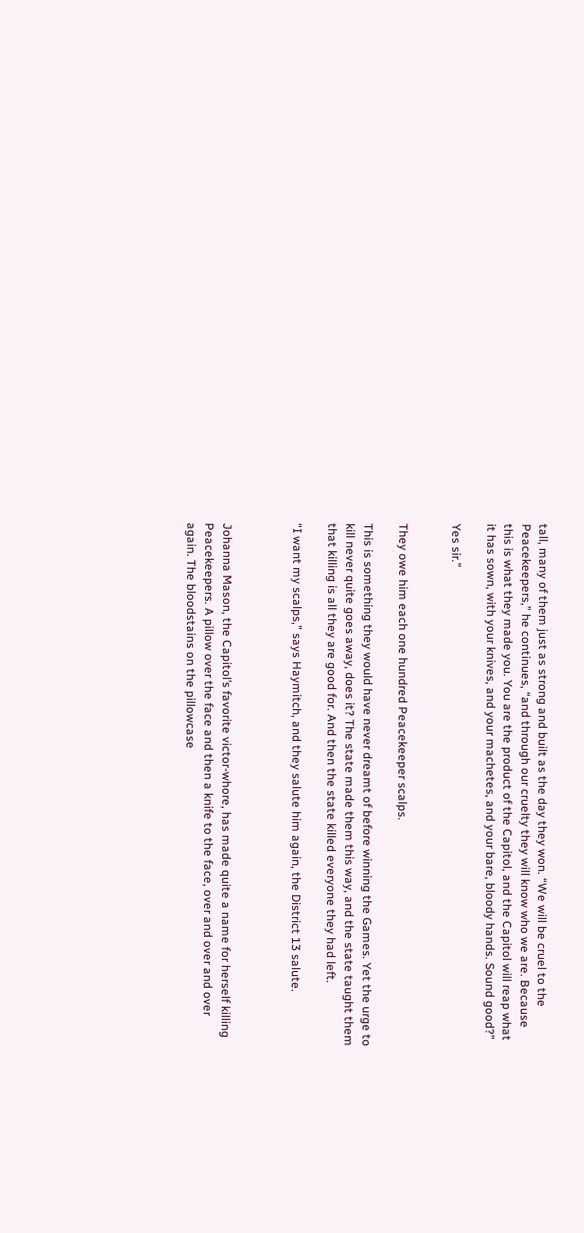tall, many of them just as strong and built as the day they won. “We will be cruel to the Peacekeepers,” he continues, “and through our cruelty they will know who we are. Because this is what they made you. You are the product of the Capitol, and the Capitol will reap what it has sown, with your knives, and your machetes, and your bare, bloody hands. Sound good?”

Yes sir.”


They owe him each one hundred Peacekeeper scalps.

This is something they would have never dreamt of before winning the Games. Yet the urge to kill never quite goes away, does it? The state made them this way, and the state taught them that killing is all they are good for. And then the state killed everyone they had left.

“I want my scalps,” says Haymitch, and they salute him again, the District 13 salute.



Johanna Mason, the Capitol’s favorite victor-whore, has made quite a name for herself killing Peacekeepers. A pillow over the face and then a knife to the face, over and over and over again. The bloodstains on the pillowcase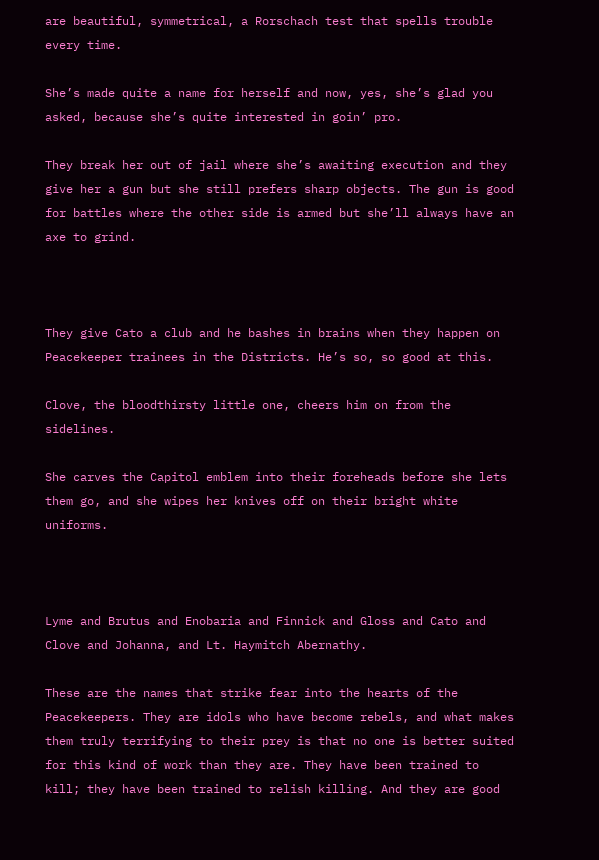are beautiful, symmetrical, a Rorschach test that spells trouble every time.

She’s made quite a name for herself and now, yes, she’s glad you asked, because she’s quite interested in goin’ pro.

They break her out of jail where she’s awaiting execution and they give her a gun but she still prefers sharp objects. The gun is good for battles where the other side is armed but she’ll always have an axe to grind.



They give Cato a club and he bashes in brains when they happen on Peacekeeper trainees in the Districts. He’s so, so good at this.

Clove, the bloodthirsty little one, cheers him on from the sidelines.

She carves the Capitol emblem into their foreheads before she lets them go, and she wipes her knives off on their bright white uniforms.



Lyme and Brutus and Enobaria and Finnick and Gloss and Cato and Clove and Johanna, and Lt. Haymitch Abernathy.

These are the names that strike fear into the hearts of the Peacekeepers. They are idols who have become rebels, and what makes them truly terrifying to their prey is that no one is better suited for this kind of work than they are. They have been trained to kill; they have been trained to relish killing. And they are good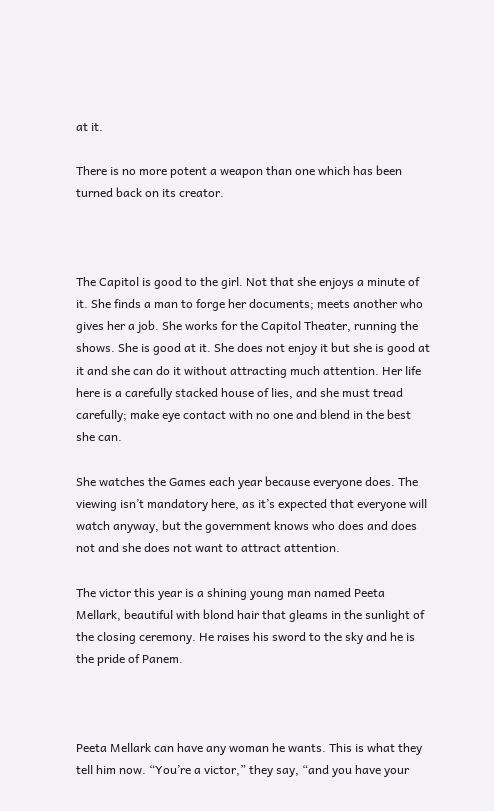at it.

There is no more potent a weapon than one which has been turned back on its creator.



The Capitol is good to the girl. Not that she enjoys a minute of it. She finds a man to forge her documents; meets another who gives her a job. She works for the Capitol Theater, running the shows. She is good at it. She does not enjoy it but she is good at it and she can do it without attracting much attention. Her life here is a carefully stacked house of lies, and she must tread carefully; make eye contact with no one and blend in the best she can.

She watches the Games each year because everyone does. The viewing isn’t mandatory here, as it’s expected that everyone will watch anyway, but the government knows who does and does not and she does not want to attract attention.

The victor this year is a shining young man named Peeta Mellark, beautiful with blond hair that gleams in the sunlight of the closing ceremony. He raises his sword to the sky and he is the pride of Panem.



Peeta Mellark can have any woman he wants. This is what they tell him now. “You’re a victor,” they say, “and you have your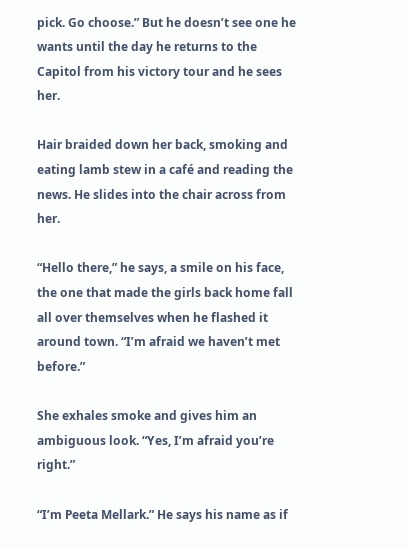pick. Go choose.” But he doesn’t see one he wants until the day he returns to the Capitol from his victory tour and he sees her.

Hair braided down her back, smoking and eating lamb stew in a café and reading the news. He slides into the chair across from her.

“Hello there,” he says, a smile on his face, the one that made the girls back home fall all over themselves when he flashed it around town. “I’m afraid we haven’t met before.”

She exhales smoke and gives him an ambiguous look. “Yes, I’m afraid you’re right.”

“I’m Peeta Mellark.” He says his name as if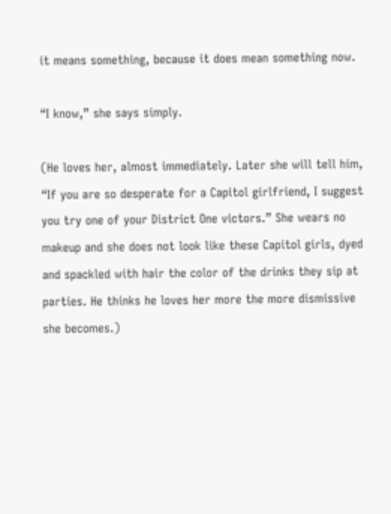it means something, because it does mean something now.

“I know,” she says simply.

(He loves her, almost immediately. Later she will tell him, “If you are so desperate for a Capitol girlfriend, I suggest you try one of your District One victors.” She wears no makeup and she does not look like these Capitol girls, dyed and spackled with hair the color of the drinks they sip at parties. He thinks he loves her more the more dismissive she becomes.)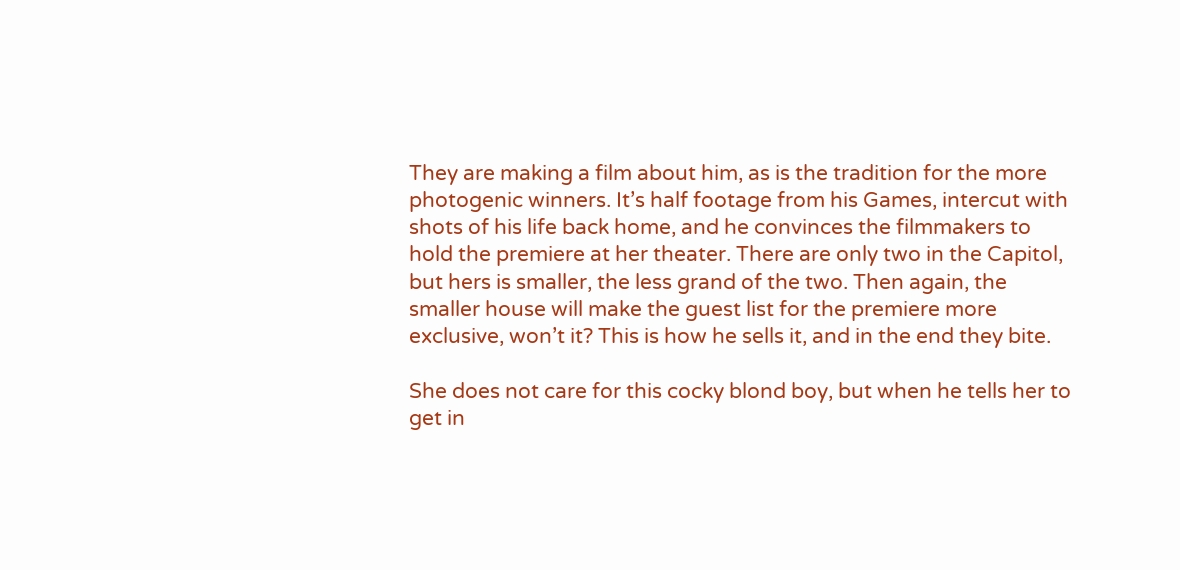They are making a film about him, as is the tradition for the more photogenic winners. It’s half footage from his Games, intercut with shots of his life back home, and he convinces the filmmakers to hold the premiere at her theater. There are only two in the Capitol, but hers is smaller, the less grand of the two. Then again, the smaller house will make the guest list for the premiere more exclusive, won’t it? This is how he sells it, and in the end they bite.

She does not care for this cocky blond boy, but when he tells her to get in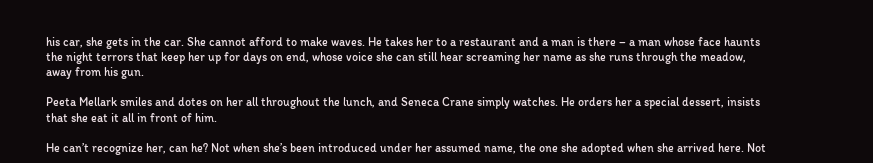his car, she gets in the car. She cannot afford to make waves. He takes her to a restaurant and a man is there – a man whose face haunts the night terrors that keep her up for days on end, whose voice she can still hear screaming her name as she runs through the meadow, away from his gun.

Peeta Mellark smiles and dotes on her all throughout the lunch, and Seneca Crane simply watches. He orders her a special dessert, insists that she eat it all in front of him.

He can’t recognize her, can he? Not when she’s been introduced under her assumed name, the one she adopted when she arrived here. Not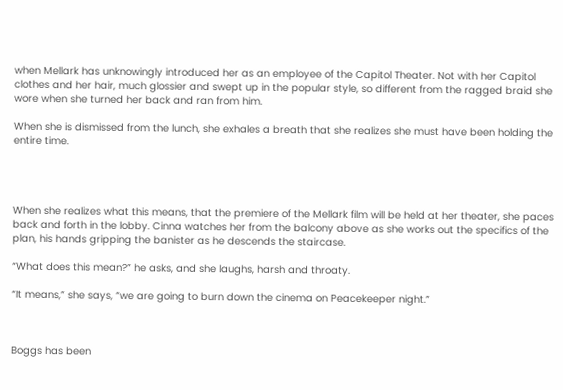when Mellark has unknowingly introduced her as an employee of the Capitol Theater. Not with her Capitol clothes and her hair, much glossier and swept up in the popular style, so different from the ragged braid she wore when she turned her back and ran from him.

When she is dismissed from the lunch, she exhales a breath that she realizes she must have been holding the entire time.




When she realizes what this means, that the premiere of the Mellark film will be held at her theater, she paces back and forth in the lobby. Cinna watches her from the balcony above as she works out the specifics of the plan, his hands gripping the banister as he descends the staircase.

“What does this mean?” he asks, and she laughs, harsh and throaty.

“It means,” she says, “we are going to burn down the cinema on Peacekeeper night.”



Boggs has been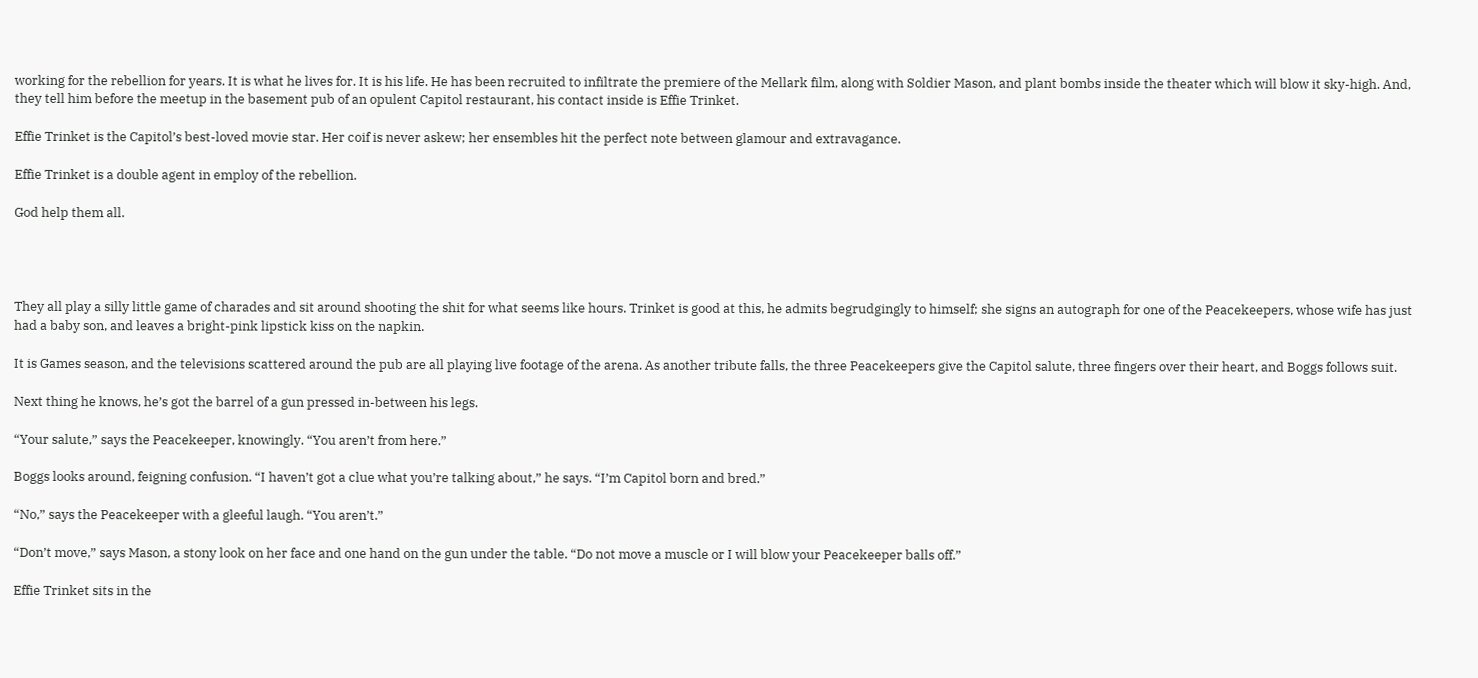working for the rebellion for years. It is what he lives for. It is his life. He has been recruited to infiltrate the premiere of the Mellark film, along with Soldier Mason, and plant bombs inside the theater which will blow it sky-high. And, they tell him before the meetup in the basement pub of an opulent Capitol restaurant, his contact inside is Effie Trinket.

Effie Trinket is the Capitol’s best-loved movie star. Her coif is never askew; her ensembles hit the perfect note between glamour and extravagance.

Effie Trinket is a double agent in employ of the rebellion.

God help them all.




They all play a silly little game of charades and sit around shooting the shit for what seems like hours. Trinket is good at this, he admits begrudgingly to himself; she signs an autograph for one of the Peacekeepers, whose wife has just had a baby son, and leaves a bright-pink lipstick kiss on the napkin.

It is Games season, and the televisions scattered around the pub are all playing live footage of the arena. As another tribute falls, the three Peacekeepers give the Capitol salute, three fingers over their heart, and Boggs follows suit.

Next thing he knows, he’s got the barrel of a gun pressed in-between his legs.

“Your salute,” says the Peacekeeper, knowingly. “You aren’t from here.”

Boggs looks around, feigning confusion. “I haven’t got a clue what you’re talking about,” he says. “I’m Capitol born and bred.”

“No,” says the Peacekeeper with a gleeful laugh. “You aren’t.”

“Don’t move,” says Mason, a stony look on her face and one hand on the gun under the table. “Do not move a muscle or I will blow your Peacekeeper balls off.”

Effie Trinket sits in the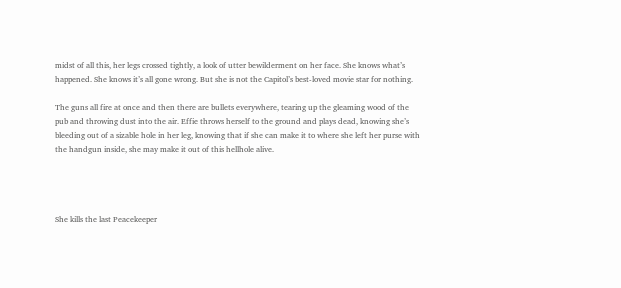midst of all this, her legs crossed tightly, a look of utter bewilderment on her face. She knows what’s happened. She knows it’s all gone wrong. But she is not the Capitol’s best-loved movie star for nothing.

The guns all fire at once and then there are bullets everywhere, tearing up the gleaming wood of the pub and throwing dust into the air. Effie throws herself to the ground and plays dead, knowing she’s bleeding out of a sizable hole in her leg, knowing that if she can make it to where she left her purse with the handgun inside, she may make it out of this hellhole alive.




She kills the last Peacekeeper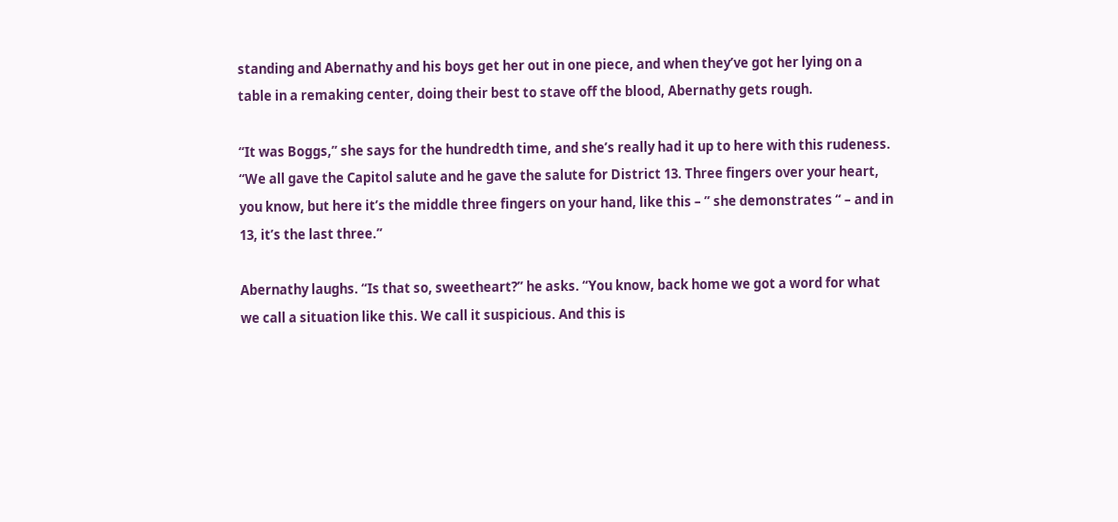standing and Abernathy and his boys get her out in one piece, and when they’ve got her lying on a table in a remaking center, doing their best to stave off the blood, Abernathy gets rough.

“It was Boggs,” she says for the hundredth time, and she’s really had it up to here with this rudeness. “We all gave the Capitol salute and he gave the salute for District 13. Three fingers over your heart, you know, but here it’s the middle three fingers on your hand, like this – ” she demonstrates “ – and in 13, it’s the last three.”

Abernathy laughs. “Is that so, sweetheart?” he asks. “You know, back home we got a word for what we call a situation like this. We call it suspicious. And this is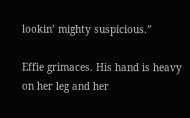lookin’ mighty suspicious.”

Effie grimaces. His hand is heavy on her leg and her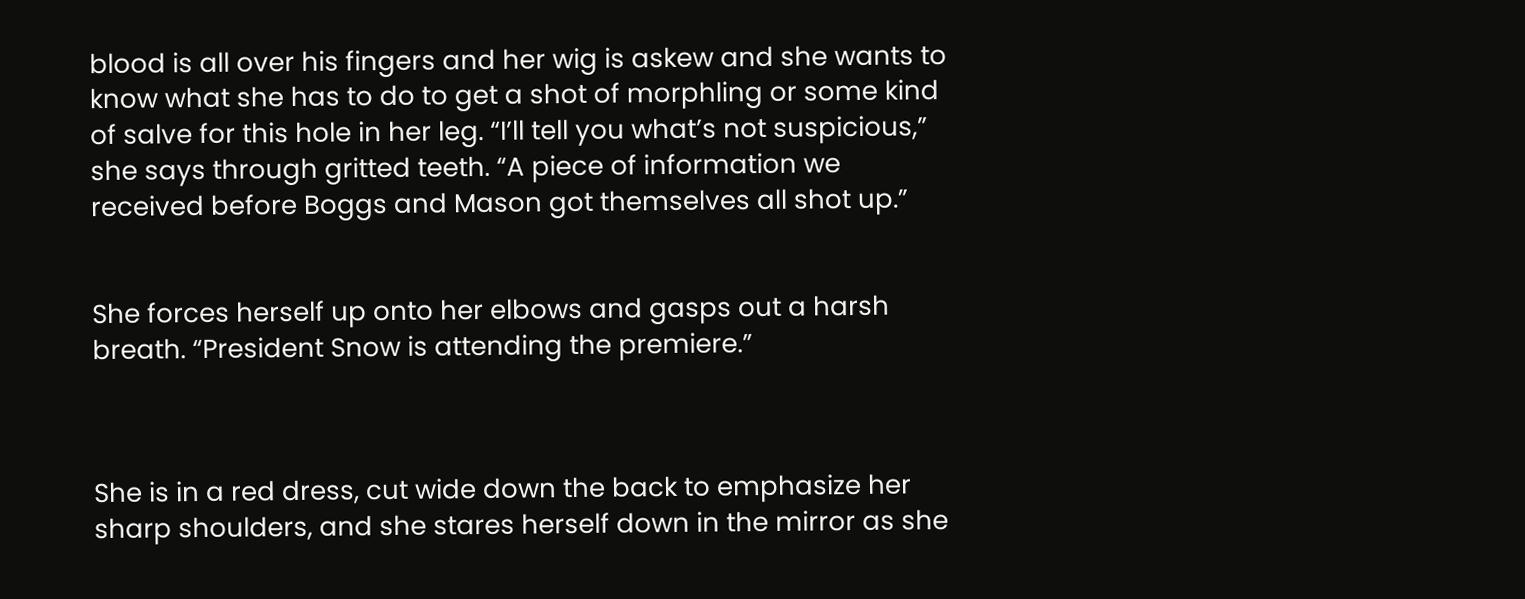blood is all over his fingers and her wig is askew and she wants to know what she has to do to get a shot of morphling or some kind of salve for this hole in her leg. “I’ll tell you what’s not suspicious,” she says through gritted teeth. “A piece of information we received before Boggs and Mason got themselves all shot up.”


She forces herself up onto her elbows and gasps out a harsh breath. “President Snow is attending the premiere.”



She is in a red dress, cut wide down the back to emphasize her sharp shoulders, and she stares herself down in the mirror as she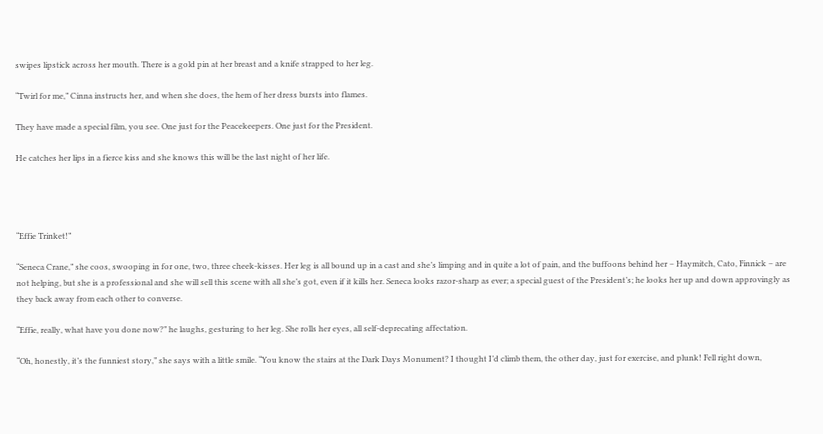swipes lipstick across her mouth. There is a gold pin at her breast and a knife strapped to her leg.

“Twirl for me,” Cinna instructs her, and when she does, the hem of her dress bursts into flames.

They have made a special film, you see. One just for the Peacekeepers. One just for the President.

He catches her lips in a fierce kiss and she knows this will be the last night of her life.




“Effie Trinket!”

“Seneca Crane,” she coos, swooping in for one, two, three cheek-kisses. Her leg is all bound up in a cast and she’s limping and in quite a lot of pain, and the buffoons behind her – Haymitch, Cato, Finnick – are not helping, but she is a professional and she will sell this scene with all she’s got, even if it kills her. Seneca looks razor-sharp as ever; a special guest of the President’s; he looks her up and down approvingly as they back away from each other to converse.

“Effie, really, what have you done now?” he laughs, gesturing to her leg. She rolls her eyes, all self-deprecating affectation.

“Oh, honestly, it’s the funniest story,” she says with a little smile. “You know the stairs at the Dark Days Monument? I thought I’d climb them, the other day, just for exercise, and plunk! Fell right down,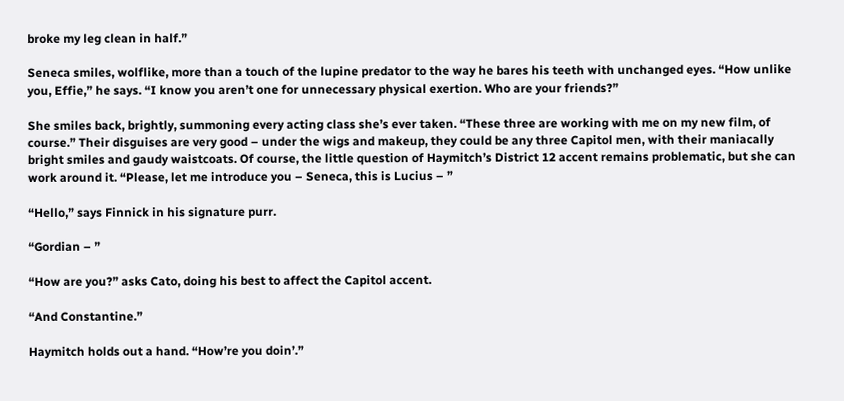broke my leg clean in half.”

Seneca smiles, wolflike, more than a touch of the lupine predator to the way he bares his teeth with unchanged eyes. “How unlike you, Effie,” he says. “I know you aren’t one for unnecessary physical exertion. Who are your friends?”

She smiles back, brightly, summoning every acting class she’s ever taken. “These three are working with me on my new film, of course.” Their disguises are very good – under the wigs and makeup, they could be any three Capitol men, with their maniacally bright smiles and gaudy waistcoats. Of course, the little question of Haymitch’s District 12 accent remains problematic, but she can work around it. “Please, let me introduce you – Seneca, this is Lucius – ”

“Hello,” says Finnick in his signature purr.

“Gordian – ”

“How are you?” asks Cato, doing his best to affect the Capitol accent.

“And Constantine.”

Haymitch holds out a hand. “How’re you doin’.”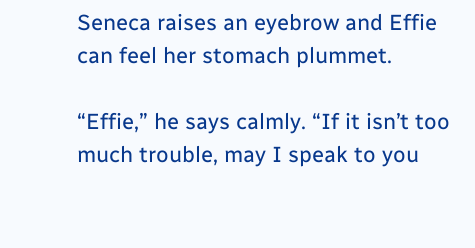Seneca raises an eyebrow and Effie can feel her stomach plummet.

“Effie,” he says calmly. “If it isn’t too much trouble, may I speak to you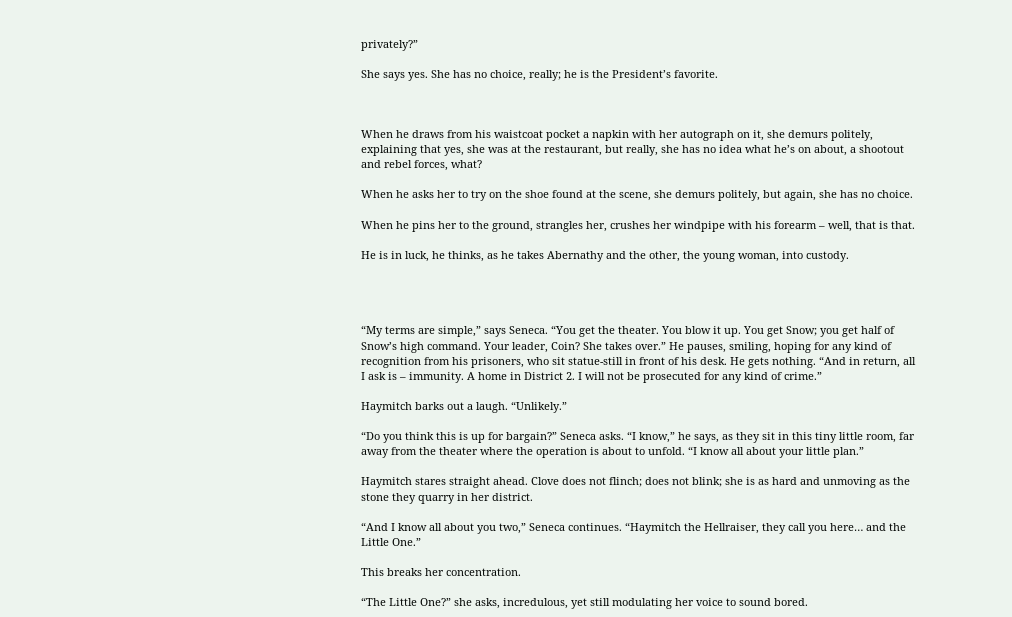privately?”

She says yes. She has no choice, really; he is the President’s favorite.



When he draws from his waistcoat pocket a napkin with her autograph on it, she demurs politely, explaining that yes, she was at the restaurant, but really, she has no idea what he’s on about, a shootout and rebel forces, what?

When he asks her to try on the shoe found at the scene, she demurs politely, but again, she has no choice.

When he pins her to the ground, strangles her, crushes her windpipe with his forearm – well, that is that.

He is in luck, he thinks, as he takes Abernathy and the other, the young woman, into custody.




“My terms are simple,” says Seneca. “You get the theater. You blow it up. You get Snow; you get half of Snow’s high command. Your leader, Coin? She takes over.” He pauses, smiling, hoping for any kind of recognition from his prisoners, who sit statue-still in front of his desk. He gets nothing. “And in return, all I ask is – immunity. A home in District 2. I will not be prosecuted for any kind of crime.”

Haymitch barks out a laugh. “Unlikely.”

“Do you think this is up for bargain?” Seneca asks. “I know,” he says, as they sit in this tiny little room, far away from the theater where the operation is about to unfold. “I know all about your little plan.”

Haymitch stares straight ahead. Clove does not flinch; does not blink; she is as hard and unmoving as the stone they quarry in her district.

“And I know all about you two,” Seneca continues. “Haymitch the Hellraiser, they call you here… and the Little One.”

This breaks her concentration.

“The Little One?” she asks, incredulous, yet still modulating her voice to sound bored.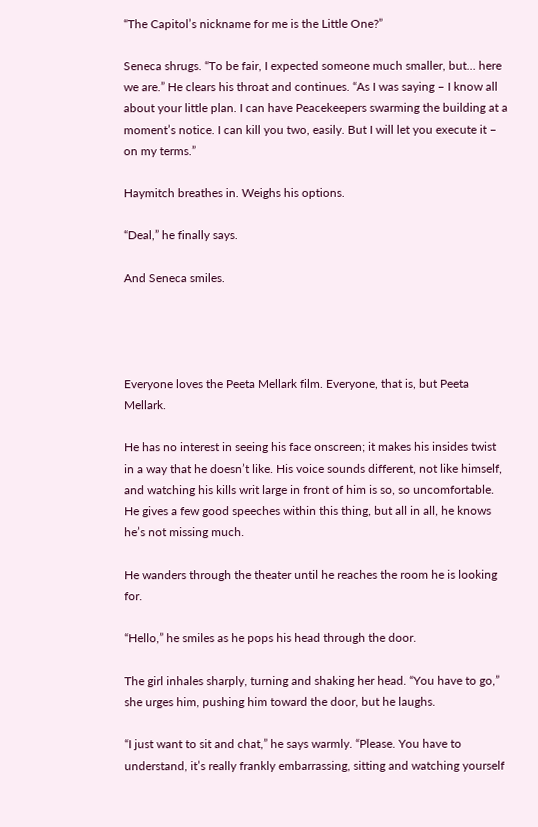“The Capitol’s nickname for me is the Little One?”

Seneca shrugs. “To be fair, I expected someone much smaller, but… here we are.” He clears his throat and continues. “As I was saying – I know all about your little plan. I can have Peacekeepers swarming the building at a moment’s notice. I can kill you two, easily. But I will let you execute it – on my terms.”

Haymitch breathes in. Weighs his options.

“Deal,” he finally says.

And Seneca smiles.




Everyone loves the Peeta Mellark film. Everyone, that is, but Peeta Mellark.

He has no interest in seeing his face onscreen; it makes his insides twist in a way that he doesn’t like. His voice sounds different, not like himself, and watching his kills writ large in front of him is so, so uncomfortable. He gives a few good speeches within this thing, but all in all, he knows he’s not missing much.

He wanders through the theater until he reaches the room he is looking for.

“Hello,” he smiles as he pops his head through the door.

The girl inhales sharply, turning and shaking her head. “You have to go,” she urges him, pushing him toward the door, but he laughs.

“I just want to sit and chat,” he says warmly. “Please. You have to understand, it’s really frankly embarrassing, sitting and watching yourself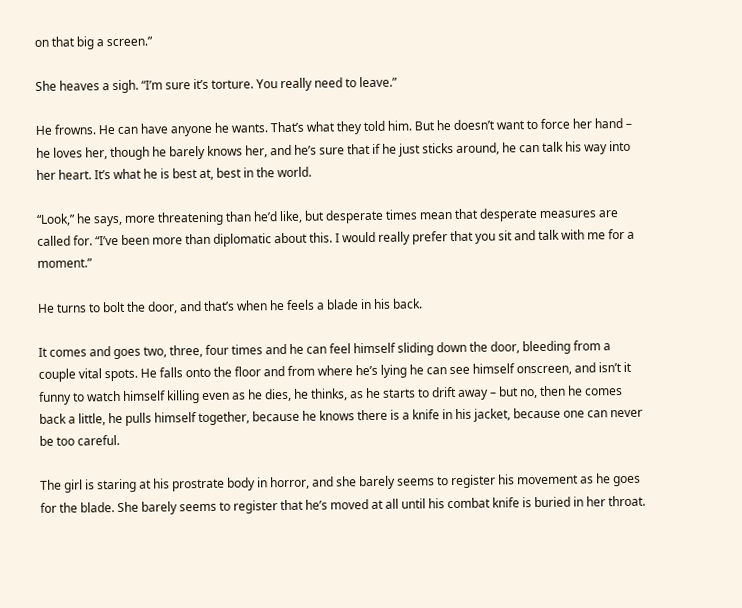on that big a screen.”

She heaves a sigh. “I’m sure it’s torture. You really need to leave.”

He frowns. He can have anyone he wants. That’s what they told him. But he doesn’t want to force her hand – he loves her, though he barely knows her, and he’s sure that if he just sticks around, he can talk his way into her heart. It’s what he is best at, best in the world.

“Look,” he says, more threatening than he’d like, but desperate times mean that desperate measures are called for. “I’ve been more than diplomatic about this. I would really prefer that you sit and talk with me for a moment.”

He turns to bolt the door, and that’s when he feels a blade in his back.

It comes and goes two, three, four times and he can feel himself sliding down the door, bleeding from a couple vital spots. He falls onto the floor and from where he’s lying he can see himself onscreen, and isn’t it funny to watch himself killing even as he dies, he thinks, as he starts to drift away – but no, then he comes back a little, he pulls himself together, because he knows there is a knife in his jacket, because one can never be too careful.

The girl is staring at his prostrate body in horror, and she barely seems to register his movement as he goes for the blade. She barely seems to register that he’s moved at all until his combat knife is buried in her throat.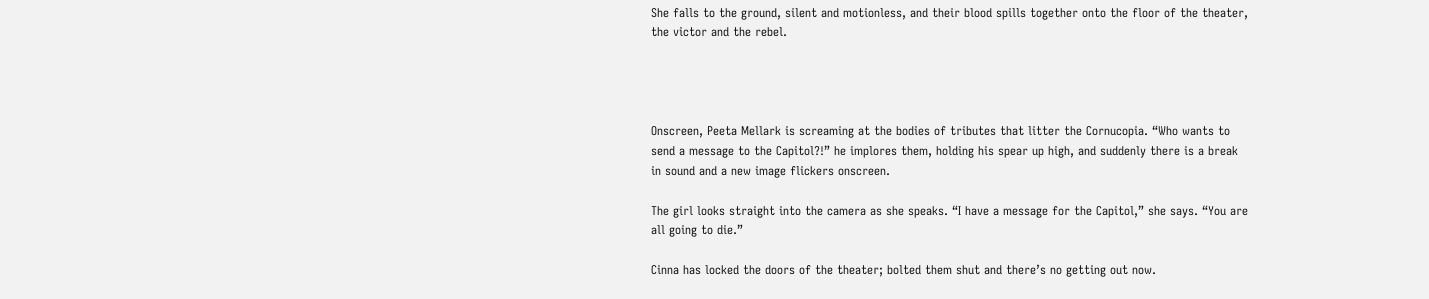She falls to the ground, silent and motionless, and their blood spills together onto the floor of the theater, the victor and the rebel.




Onscreen, Peeta Mellark is screaming at the bodies of tributes that litter the Cornucopia. “Who wants to send a message to the Capitol?!” he implores them, holding his spear up high, and suddenly there is a break in sound and a new image flickers onscreen.

The girl looks straight into the camera as she speaks. “I have a message for the Capitol,” she says. “You are all going to die.”

Cinna has locked the doors of the theater; bolted them shut and there’s no getting out now.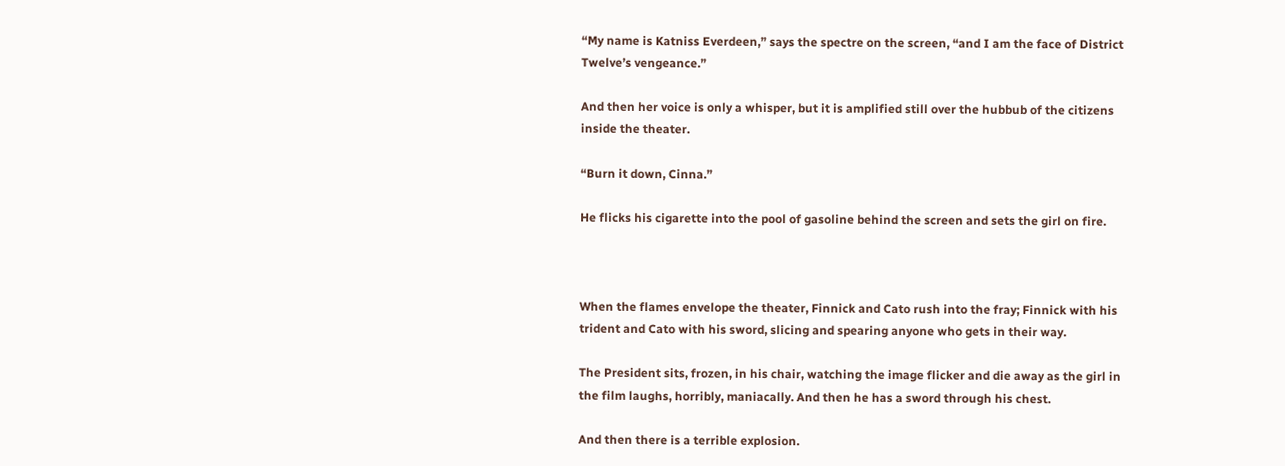“My name is Katniss Everdeen,” says the spectre on the screen, “and I am the face of District Twelve’s vengeance.”

And then her voice is only a whisper, but it is amplified still over the hubbub of the citizens inside the theater.

“Burn it down, Cinna.”

He flicks his cigarette into the pool of gasoline behind the screen and sets the girl on fire.



When the flames envelope the theater, Finnick and Cato rush into the fray; Finnick with his trident and Cato with his sword, slicing and spearing anyone who gets in their way.

The President sits, frozen, in his chair, watching the image flicker and die away as the girl in the film laughs, horribly, maniacally. And then he has a sword through his chest.

And then there is a terrible explosion.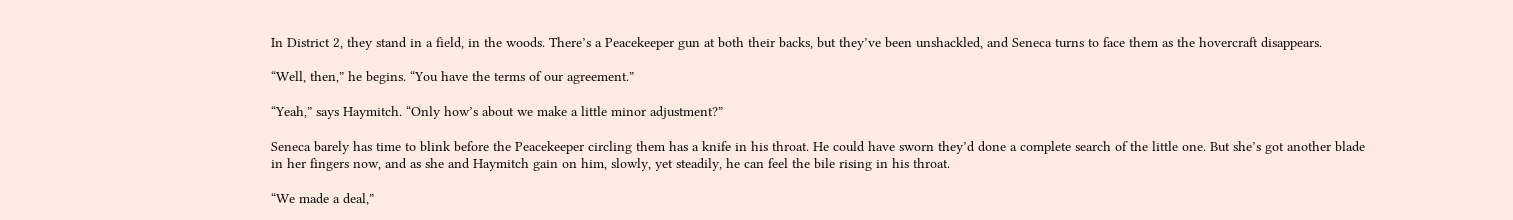In District 2, they stand in a field, in the woods. There’s a Peacekeeper gun at both their backs, but they’ve been unshackled, and Seneca turns to face them as the hovercraft disappears.

“Well, then,” he begins. “You have the terms of our agreement.”

“Yeah,” says Haymitch. “Only how’s about we make a little minor adjustment?”

Seneca barely has time to blink before the Peacekeeper circling them has a knife in his throat. He could have sworn they’d done a complete search of the little one. But she’s got another blade in her fingers now, and as she and Haymitch gain on him, slowly, yet steadily, he can feel the bile rising in his throat.

“We made a deal,”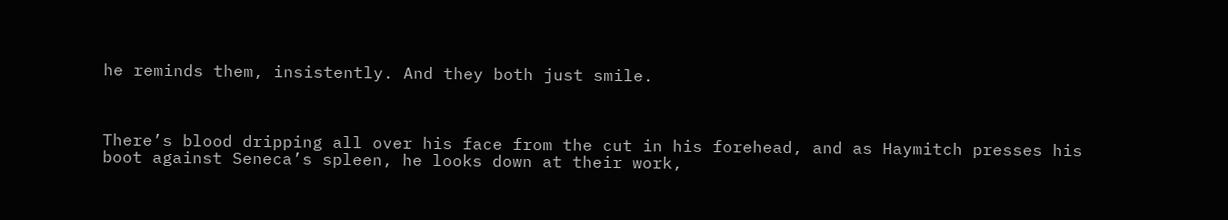he reminds them, insistently. And they both just smile.



There’s blood dripping all over his face from the cut in his forehead, and as Haymitch presses his boot against Seneca’s spleen, he looks down at their work,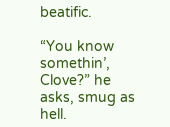beatific.

“You know somethin’, Clove?” he asks, smug as hell.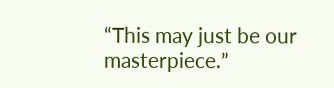“This may just be our masterpiece.”